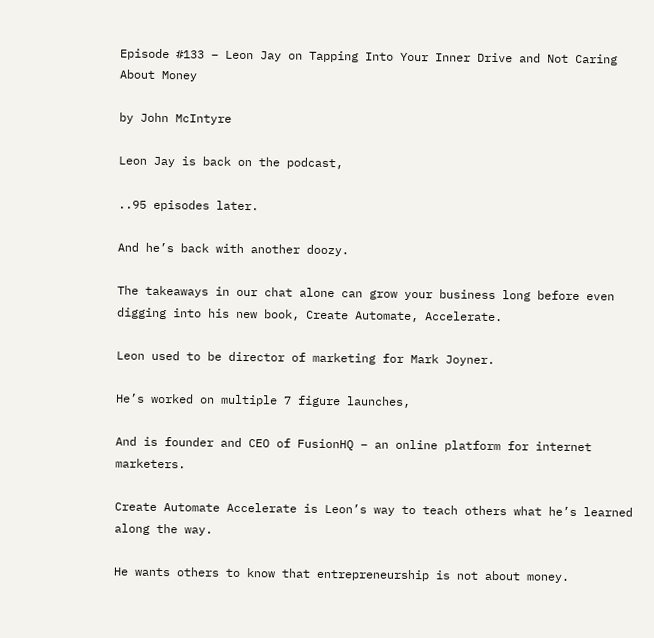Episode #133 – Leon Jay on Tapping Into Your Inner Drive and Not Caring About Money

by John McIntyre

Leon Jay is back on the podcast,

..95 episodes later.

And he’s back with another doozy.

The takeaways in our chat alone can grow your business long before even digging into his new book, Create Automate, Accelerate.

Leon used to be director of marketing for Mark Joyner.

He’s worked on multiple 7 figure launches,

And is founder and CEO of FusionHQ – an online platform for internet marketers.

Create Automate Accelerate is Leon’s way to teach others what he’s learned along the way.

He wants others to know that entrepreneurship is not about money.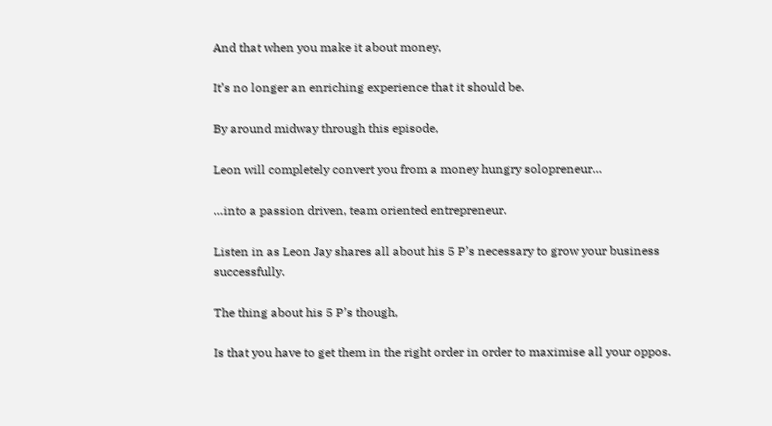And that when you make it about money,

It’s no longer an enriching experience that it should be.

By around midway through this episode,

Leon will completely convert you from a money hungry solopreneur…

…into a passion driven, team oriented entrepreneur.

Listen in as Leon Jay shares all about his 5 P’s necessary to grow your business successfully.

The thing about his 5 P’s though,

Is that you have to get them in the right order in order to maximise all your oppos.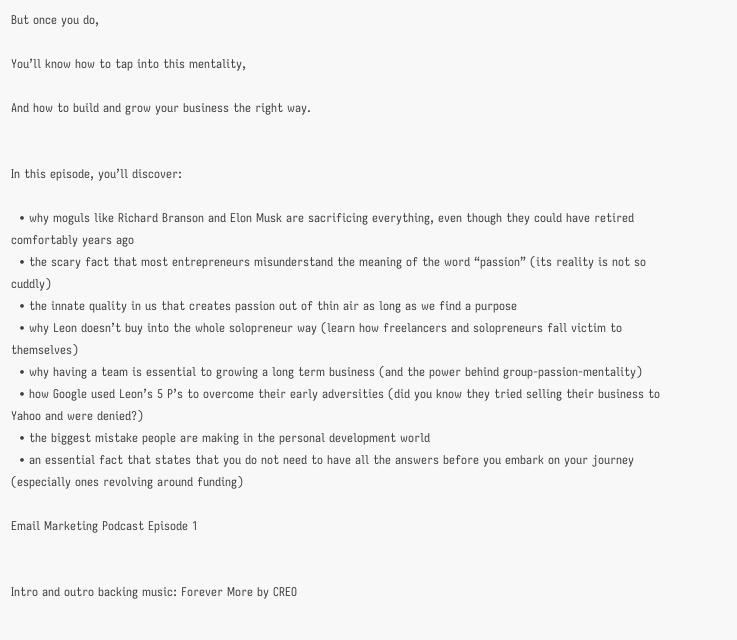But once you do,

You’ll know how to tap into this mentality,

And how to build and grow your business the right way.


In this episode, you’ll discover:

  • why moguls like Richard Branson and Elon Musk are sacrificing everything, even though they could have retired comfortably years ago
  • the scary fact that most entrepreneurs misunderstand the meaning of the word “passion” (its reality is not so cuddly)
  • the innate quality in us that creates passion out of thin air as long as we find a purpose
  • why Leon doesn’t buy into the whole solopreneur way (learn how freelancers and solopreneurs fall victim to themselves)
  • why having a team is essential to growing a long term business (and the power behind group-passion-mentality)
  • how Google used Leon’s 5 P’s to overcome their early adversities (did you know they tried selling their business to Yahoo and were denied?)
  • the biggest mistake people are making in the personal development world
  • an essential fact that states that you do not need to have all the answers before you embark on your journey (especially ones revolving around funding)

Email Marketing Podcast Episode 1


Intro and outro backing music: Forever More by CREO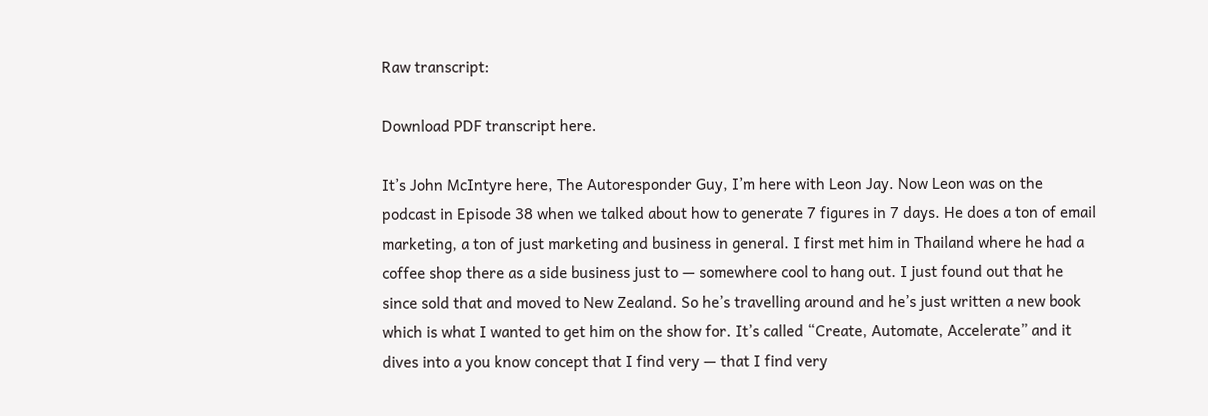Raw transcript:

Download PDF transcript here.

It’s John McIntyre here, The Autoresponder Guy, I’m here with Leon Jay. Now Leon was on the podcast in Episode 38 when we talked about how to generate 7 figures in 7 days. He does a ton of email marketing, a ton of just marketing and business in general. I first met him in Thailand where he had a coffee shop there as a side business just to — somewhere cool to hang out. I just found out that he since sold that and moved to New Zealand. So he’s travelling around and he’s just written a new book which is what I wanted to get him on the show for. It’s called “Create, Automate, Accelerate” and it dives into a you know concept that I find very — that I find very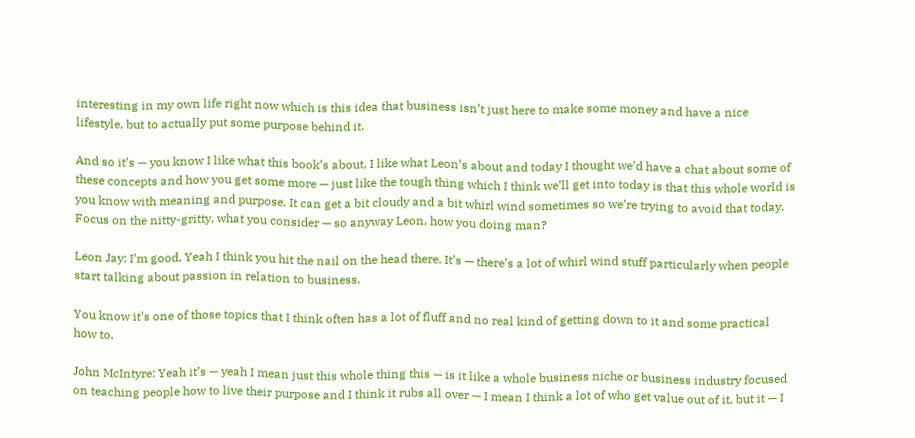interesting in my own life right now which is this idea that business isn’t just here to make some money and have a nice lifestyle, but to actually put some purpose behind it.

And so it’s — you know I like what this book’s about, I like what Leon’s about and today I thought we’d have a chat about some of these concepts and how you get some more — just like the tough thing which I think we’ll get into today is that this whole world is you know with meaning and purpose. It can get a bit cloudy and a bit whirl wind sometimes so we’re trying to avoid that today. Focus on the nitty-gritty, what you consider — so anyway Leon, how you doing man?

Leon Jay: I’m good. Yeah I think you hit the nail on the head there. It’s — there’s a lot of whirl wind stuff particularly when people start talking about passion in relation to business.

You know it’s one of those topics that I think often has a lot of fluff and no real kind of getting down to it and some practical how to.

John McIntyre: Yeah it’s — yeah I mean just this whole thing this — is it like a whole business niche or business industry focused on teaching people how to live their purpose and I think it rubs all over — I mean I think a lot of who get value out of it, but it — I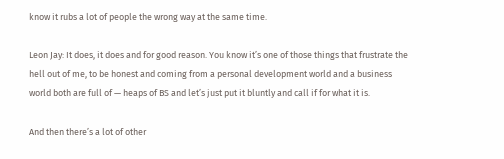know it rubs a lot of people the wrong way at the same time.

Leon Jay: It does, it does and for good reason. You know it’s one of those things that frustrate the hell out of me, to be honest and coming from a personal development world and a business world both are full of — heaps of BS and let’s just put it bluntly and call if for what it is.

And then there’s a lot of other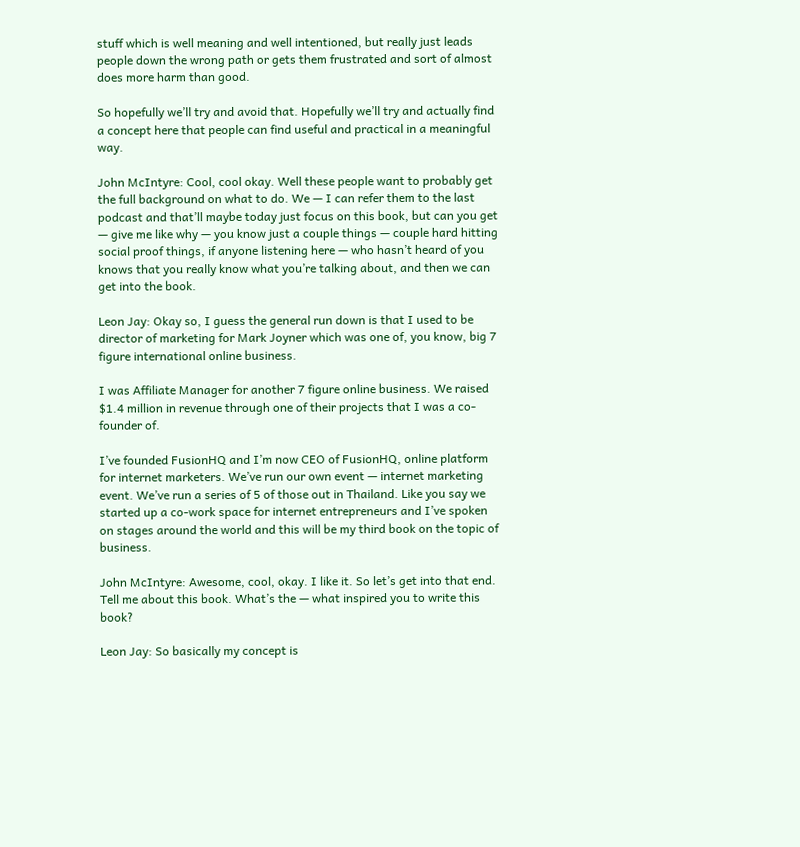stuff which is well meaning and well intentioned, but really just leads people down the wrong path or gets them frustrated and sort of almost does more harm than good.

So hopefully we’ll try and avoid that. Hopefully we’ll try and actually find a concept here that people can find useful and practical in a meaningful way.

John McIntyre: Cool, cool okay. Well these people want to probably get the full background on what to do. We — I can refer them to the last podcast and that’ll maybe today just focus on this book, but can you get — give me like why — you know just a couple things — couple hard hitting social proof things, if anyone listening here — who hasn’t heard of you knows that you really know what you’re talking about, and then we can get into the book.

Leon Jay: Okay so, I guess the general run down is that I used to be director of marketing for Mark Joyner which was one of, you know, big 7 figure international online business.

I was Affiliate Manager for another 7 figure online business. We raised $1.4 million in revenue through one of their projects that I was a co-founder of.

I’ve founded FusionHQ and I’m now CEO of FusionHQ, online platform for internet marketers. We’ve run our own event — internet marketing event. We’ve run a series of 5 of those out in Thailand. Like you say we started up a co-work space for internet entrepreneurs and I’ve spoken on stages around the world and this will be my third book on the topic of business.

John McIntyre: Awesome, cool, okay. I like it. So let’s get into that end. Tell me about this book. What’s the — what inspired you to write this book?

Leon Jay: So basically my concept is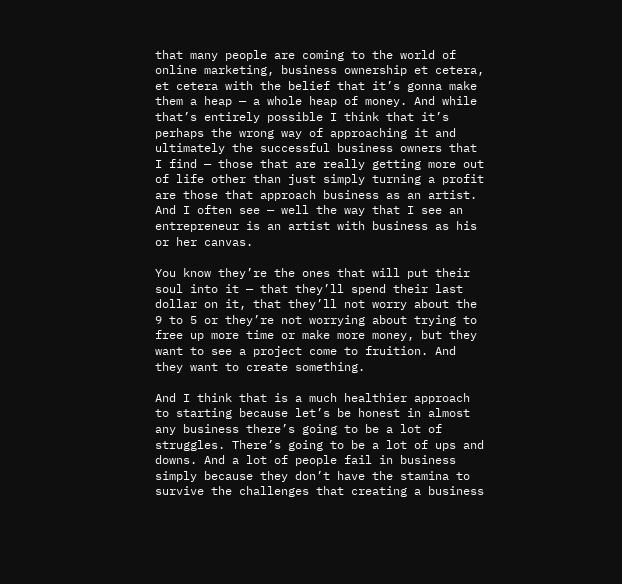that many people are coming to the world of online marketing, business ownership et cetera, et cetera with the belief that it’s gonna make them a heap — a whole heap of money. And while that’s entirely possible I think that it’s perhaps the wrong way of approaching it and ultimately the successful business owners that I find — those that are really getting more out of life other than just simply turning a profit are those that approach business as an artist. And I often see — well the way that I see an entrepreneur is an artist with business as his or her canvas.

You know they’re the ones that will put their soul into it — that they’ll spend their last dollar on it, that they’ll not worry about the 9 to 5 or they’re not worrying about trying to free up more time or make more money, but they want to see a project come to fruition. And they want to create something.

And I think that is a much healthier approach to starting because let’s be honest in almost any business there’s going to be a lot of struggles. There’s going to be a lot of ups and downs. And a lot of people fail in business simply because they don’t have the stamina to survive the challenges that creating a business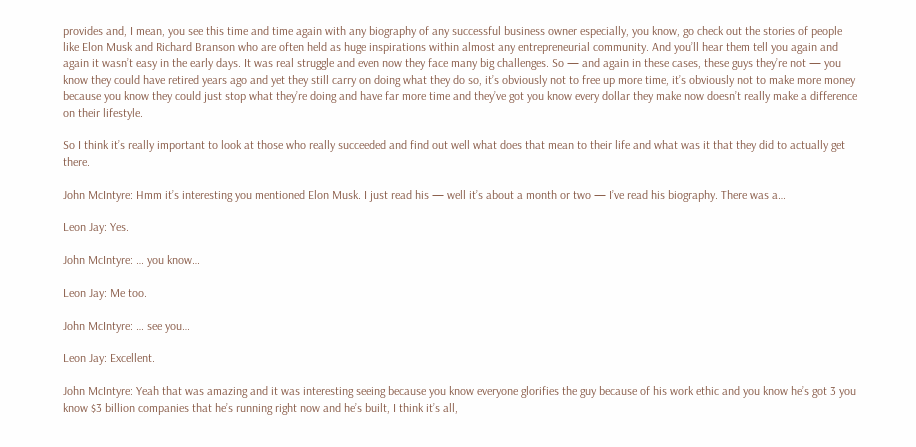provides and, I mean, you see this time and time again with any biography of any successful business owner especially, you know, go check out the stories of people like Elon Musk and Richard Branson who are often held as huge inspirations within almost any entrepreneurial community. And you’ll hear them tell you again and again it wasn’t easy in the early days. It was real struggle and even now they face many big challenges. So — and again in these cases, these guys they’re not — you know they could have retired years ago and yet they still carry on doing what they do so, it’s obviously not to free up more time, it’s obviously not to make more money because you know they could just stop what they’re doing and have far more time and they’ve got you know every dollar they make now doesn’t really make a difference on their lifestyle.

So I think it’s really important to look at those who really succeeded and find out well what does that mean to their life and what was it that they did to actually get there.

John McIntyre: Hmm it’s interesting you mentioned Elon Musk. I just read his — well it’s about a month or two — I’ve read his biography. There was a…

Leon Jay: Yes.

John McIntyre: … you know…

Leon Jay: Me too.

John McIntyre: … see you…

Leon Jay: Excellent.

John McIntyre: Yeah that was amazing and it was interesting seeing because you know everyone glorifies the guy because of his work ethic and you know he’s got 3 you know $3 billion companies that he’s running right now and he’s built, I think it’s all,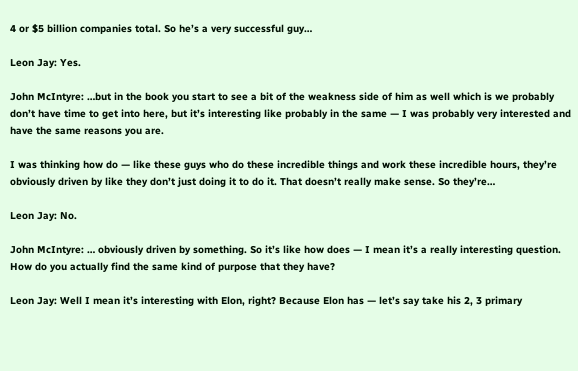4 or $5 billion companies total. So he’s a very successful guy…

Leon Jay: Yes.

John McIntyre: …but in the book you start to see a bit of the weakness side of him as well which is we probably don’t have time to get into here, but it’s interesting like probably in the same — I was probably very interested and have the same reasons you are.

I was thinking how do — like these guys who do these incredible things and work these incredible hours, they’re obviously driven by like they don’t just doing it to do it. That doesn’t really make sense. So they’re…

Leon Jay: No.

John McIntyre: … obviously driven by something. So it’s like how does — I mean it’s a really interesting question. How do you actually find the same kind of purpose that they have?

Leon Jay: Well I mean it’s interesting with Elon, right? Because Elon has — let’s say take his 2, 3 primary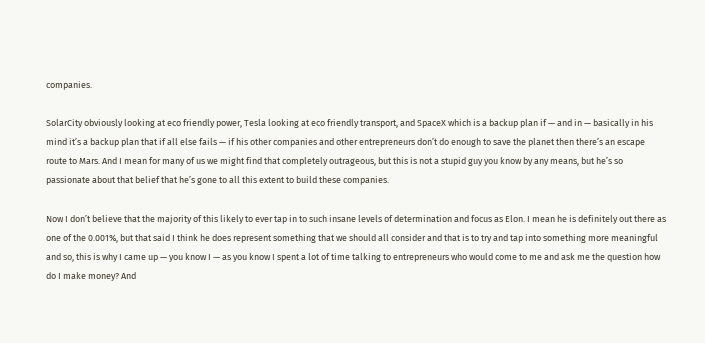companies.

SolarCity obviously looking at eco friendly power, Tesla looking at eco friendly transport, and SpaceX which is a backup plan if — and in — basically in his mind it’s a backup plan that if all else fails — if his other companies and other entrepreneurs don’t do enough to save the planet then there’s an escape route to Mars. And I mean for many of us we might find that completely outrageous, but this is not a stupid guy you know by any means, but he’s so passionate about that belief that he’s gone to all this extent to build these companies.

Now I don’t believe that the majority of this likely to ever tap in to such insane levels of determination and focus as Elon. I mean he is definitely out there as one of the 0.001%, but that said I think he does represent something that we should all consider and that is to try and tap into something more meaningful and so, this is why I came up — you know I — as you know I spent a lot of time talking to entrepreneurs who would come to me and ask me the question how do I make money? And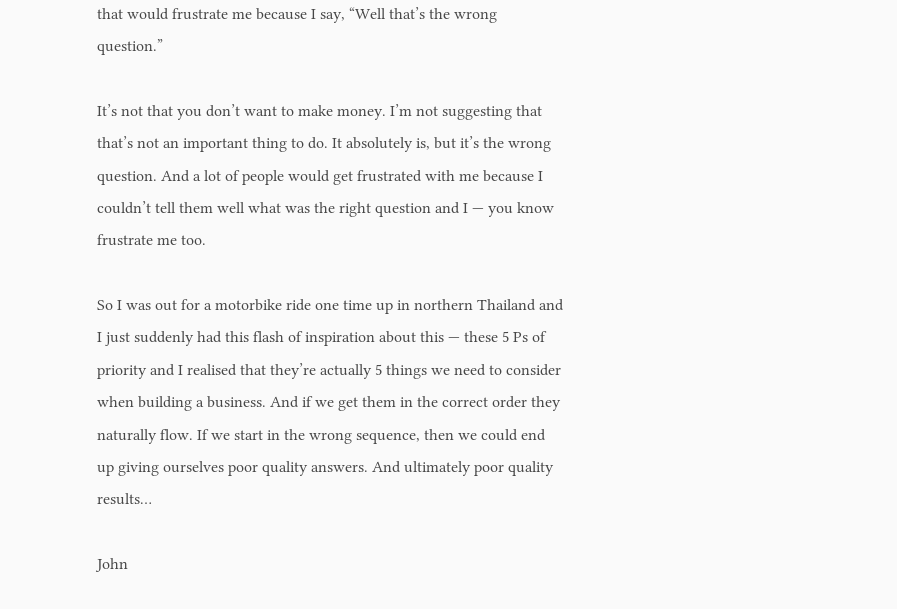that would frustrate me because I say, “Well that’s the wrong question.”

It’s not that you don’t want to make money. I’m not suggesting that that’s not an important thing to do. It absolutely is, but it’s the wrong question. And a lot of people would get frustrated with me because I couldn’t tell them well what was the right question and I — you know frustrate me too.

So I was out for a motorbike ride one time up in northern Thailand and I just suddenly had this flash of inspiration about this — these 5 Ps of priority and I realised that they’re actually 5 things we need to consider when building a business. And if we get them in the correct order they naturally flow. If we start in the wrong sequence, then we could end up giving ourselves poor quality answers. And ultimately poor quality results…

John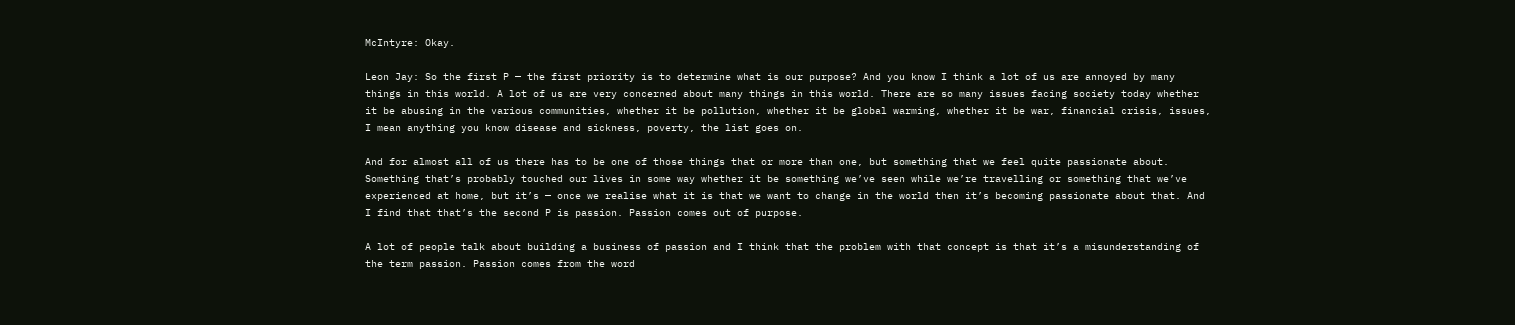McIntyre: Okay.

Leon Jay: So the first P — the first priority is to determine what is our purpose? And you know I think a lot of us are annoyed by many things in this world. A lot of us are very concerned about many things in this world. There are so many issues facing society today whether it be abusing in the various communities, whether it be pollution, whether it be global warming, whether it be war, financial crisis, issues, I mean anything you know disease and sickness, poverty, the list goes on.

And for almost all of us there has to be one of those things that or more than one, but something that we feel quite passionate about. Something that’s probably touched our lives in some way whether it be something we’ve seen while we’re travelling or something that we’ve experienced at home, but it’s — once we realise what it is that we want to change in the world then it’s becoming passionate about that. And I find that that’s the second P is passion. Passion comes out of purpose.

A lot of people talk about building a business of passion and I think that the problem with that concept is that it’s a misunderstanding of the term passion. Passion comes from the word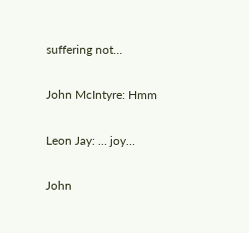suffering not…

John McIntyre: Hmm

Leon Jay: … joy…

John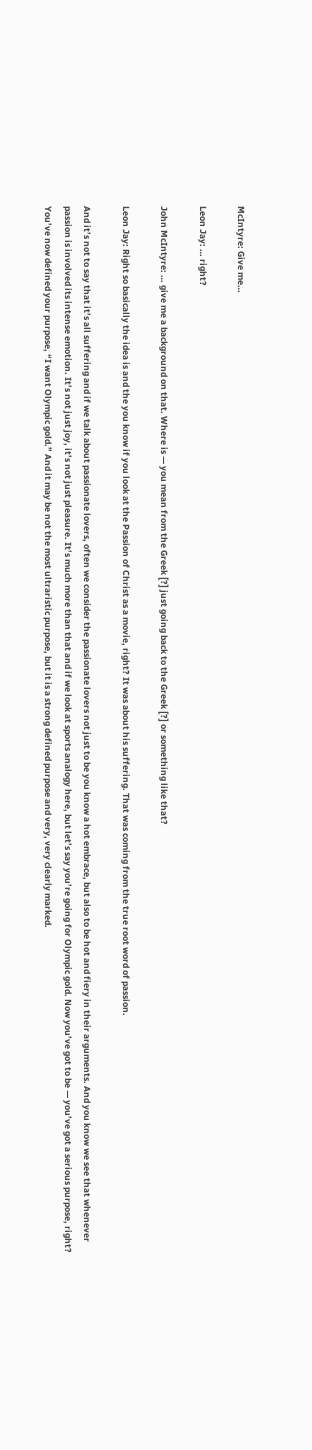McIntyre: Give me…

Leon Jay: … right?

John McIntyre: … give me a background on that. Where is — you mean from the Greek [?] just going back to the Greek [?] or something like that?

Leon Jay: Right so basically the idea is and the you know if you look at the Passion of Christ as a movie, right? It was about his suffering. That was coming from the true root word of passion.

And it’s not to say that it’s all suffering and if we talk about passionate lovers, often we consider the passionate lovers not just to be you know a hot embrace, but also to be hot and fiery in their arguments. And you know we see that whenever passion is involved its intense emotion. It’s not just joy, it’s not just pleasure. It’s much more than that and if we look at sports analogy here, but let’s say you’re going for Olympic gold. Now you’ve got to be — you’ve got a serious purpose, right? You’ve now defined your purpose, “I want Olympic gold.” And it may be not the most ultraristic purpose, but it is a strong defined purpose and very, very clearly marked.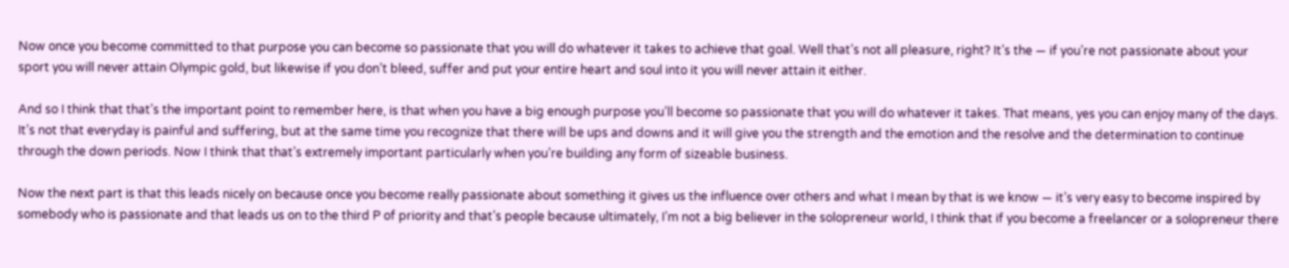Now once you become committed to that purpose you can become so passionate that you will do whatever it takes to achieve that goal. Well that’s not all pleasure, right? It’s the — if you’re not passionate about your sport you will never attain Olympic gold, but likewise if you don’t bleed, suffer and put your entire heart and soul into it you will never attain it either.

And so I think that that’s the important point to remember here, is that when you have a big enough purpose you’ll become so passionate that you will do whatever it takes. That means, yes you can enjoy many of the days. It’s not that everyday is painful and suffering, but at the same time you recognize that there will be ups and downs and it will give you the strength and the emotion and the resolve and the determination to continue through the down periods. Now I think that that’s extremely important particularly when you’re building any form of sizeable business.

Now the next part is that this leads nicely on because once you become really passionate about something it gives us the influence over others and what I mean by that is we know — it’s very easy to become inspired by somebody who is passionate and that leads us on to the third P of priority and that’s people because ultimately, I’m not a big believer in the solopreneur world, I think that if you become a freelancer or a solopreneur there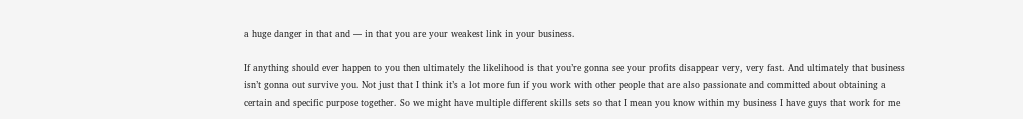a huge danger in that and — in that you are your weakest link in your business.

If anything should ever happen to you then ultimately the likelihood is that you’re gonna see your profits disappear very, very fast. And ultimately that business isn’t gonna out survive you. Not just that I think it’s a lot more fun if you work with other people that are also passionate and committed about obtaining a certain and specific purpose together. So we might have multiple different skills sets so that I mean you know within my business I have guys that work for me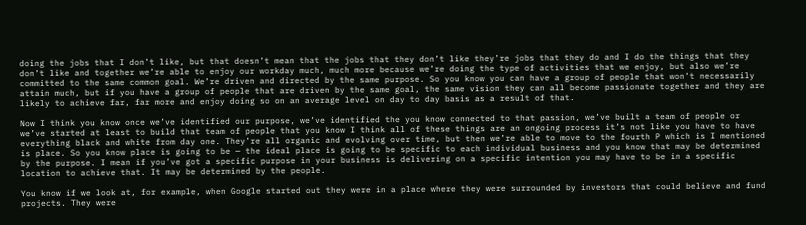doing the jobs that I don’t like, but that doesn’t mean that the jobs that they don’t like they’re jobs that they do and I do the things that they don’t like and together we’re able to enjoy our workday much, much more because we’re doing the type of activities that we enjoy, but also we’re committed to the same common goal. We’re driven and directed by the same purpose. So you know you can have a group of people that won’t necessarily attain much, but if you have a group of people that are driven by the same goal, the same vision they can all become passionate together and they are likely to achieve far, far more and enjoy doing so on an average level on day to day basis as a result of that.

Now I think you know once we’ve identified our purpose, we’ve identified the you know connected to that passion, we’ve built a team of people or we’ve started at least to build that team of people that you know I think all of these things are an ongoing process it’s not like you have to have everything black and white from day one. They’re all organic and evolving over time, but then we’re able to move to the fourth P which is I mentioned is place. So you know place is going to be — the ideal place is going to be specific to each individual business and you know that may be determined by the purpose. I mean if you’ve got a specific purpose in your business is delivering on a specific intention you may have to be in a specific location to achieve that. It may be determined by the people.

You know if we look at, for example, when Google started out they were in a place where they were surrounded by investors that could believe and fund projects. They were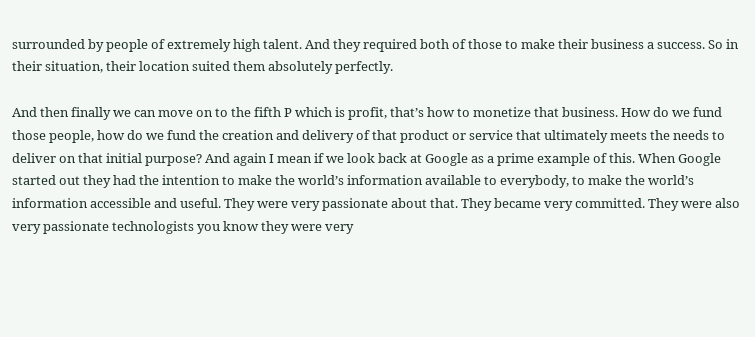surrounded by people of extremely high talent. And they required both of those to make their business a success. So in their situation, their location suited them absolutely perfectly.

And then finally we can move on to the fifth P which is profit, that’s how to monetize that business. How do we fund those people, how do we fund the creation and delivery of that product or service that ultimately meets the needs to deliver on that initial purpose? And again I mean if we look back at Google as a prime example of this. When Google started out they had the intention to make the world’s information available to everybody, to make the world’s information accessible and useful. They were very passionate about that. They became very committed. They were also very passionate technologists you know they were very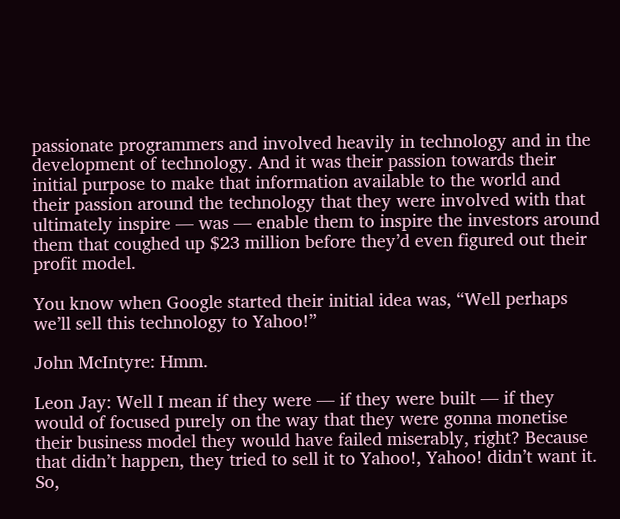passionate programmers and involved heavily in technology and in the development of technology. And it was their passion towards their initial purpose to make that information available to the world and their passion around the technology that they were involved with that ultimately inspire — was — enable them to inspire the investors around them that coughed up $23 million before they’d even figured out their profit model.

You know when Google started their initial idea was, “Well perhaps we’ll sell this technology to Yahoo!”

John McIntyre: Hmm.

Leon Jay: Well I mean if they were — if they were built — if they would of focused purely on the way that they were gonna monetise their business model they would have failed miserably, right? Because that didn’t happen, they tried to sell it to Yahoo!, Yahoo! didn’t want it. So,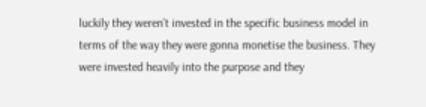luckily they weren’t invested in the specific business model in terms of the way they were gonna monetise the business. They were invested heavily into the purpose and they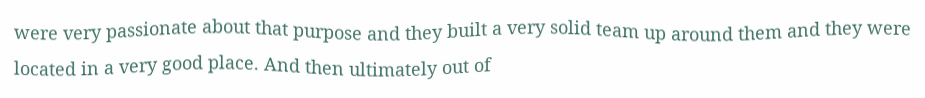were very passionate about that purpose and they built a very solid team up around them and they were located in a very good place. And then ultimately out of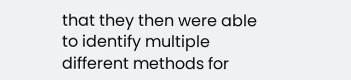that they then were able to identify multiple different methods for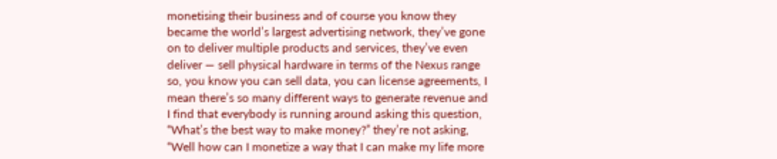monetising their business and of course you know they became the world’s largest advertising network, they’ve gone on to deliver multiple products and services, they’ve even deliver — sell physical hardware in terms of the Nexus range so, you know you can sell data, you can license agreements, I mean there’s so many different ways to generate revenue and I find that everybody is running around asking this question, “What’s the best way to make money?” they’re not asking, “Well how can I monetize a way that I can make my life more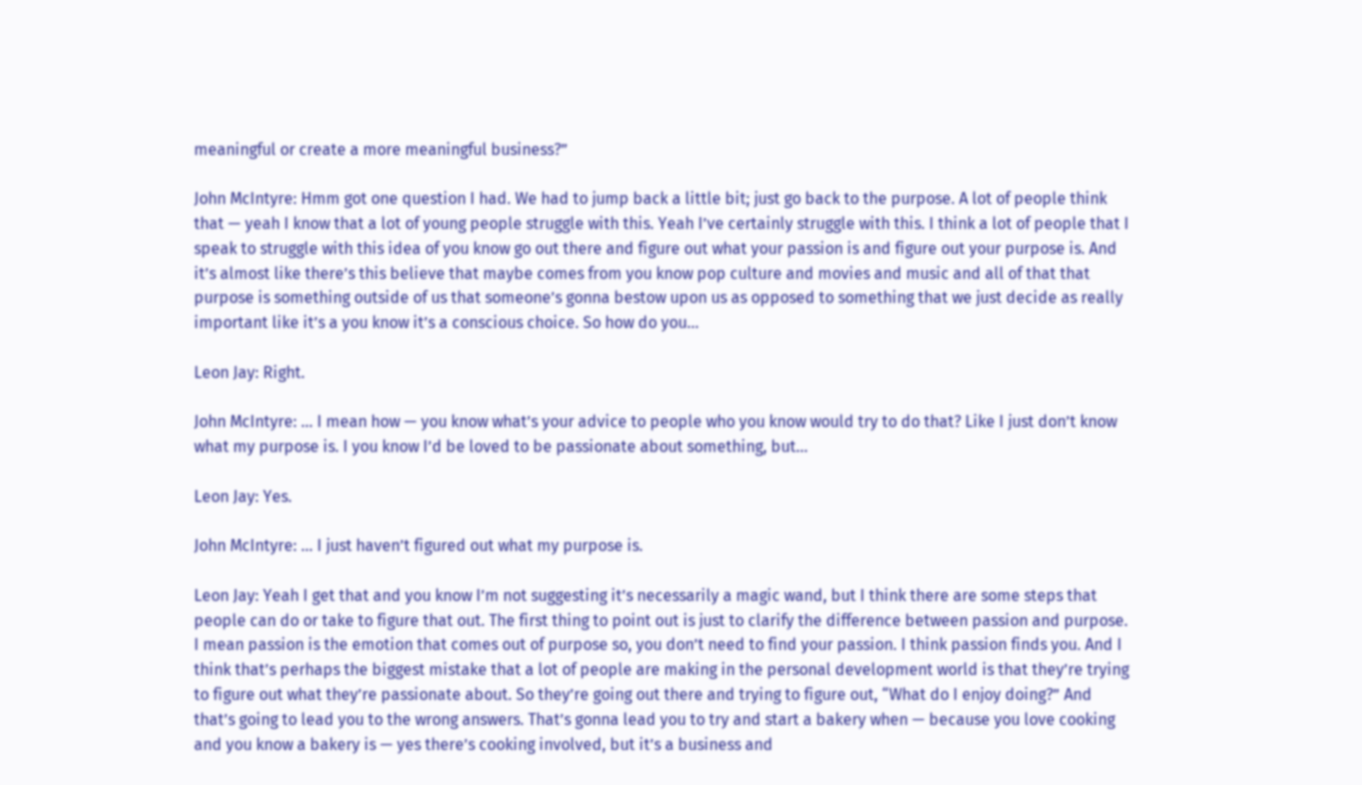meaningful or create a more meaningful business?”

John McIntyre: Hmm got one question I had. We had to jump back a little bit; just go back to the purpose. A lot of people think that — yeah I know that a lot of young people struggle with this. Yeah I’ve certainly struggle with this. I think a lot of people that I speak to struggle with this idea of you know go out there and figure out what your passion is and figure out your purpose is. And it’s almost like there’s this believe that maybe comes from you know pop culture and movies and music and all of that that purpose is something outside of us that someone’s gonna bestow upon us as opposed to something that we just decide as really important like it’s a you know it’s a conscious choice. So how do you…

Leon Jay: Right.

John McIntyre: … I mean how — you know what’s your advice to people who you know would try to do that? Like I just don’t know what my purpose is. I you know I’d be loved to be passionate about something, but…

Leon Jay: Yes.

John McIntyre: … I just haven’t figured out what my purpose is.

Leon Jay: Yeah I get that and you know I’m not suggesting it’s necessarily a magic wand, but I think there are some steps that people can do or take to figure that out. The first thing to point out is just to clarify the difference between passion and purpose. I mean passion is the emotion that comes out of purpose so, you don’t need to find your passion. I think passion finds you. And I think that’s perhaps the biggest mistake that a lot of people are making in the personal development world is that they’re trying to figure out what they’re passionate about. So they’re going out there and trying to figure out, “What do I enjoy doing?” And that’s going to lead you to the wrong answers. That’s gonna lead you to try and start a bakery when — because you love cooking and you know a bakery is — yes there’s cooking involved, but it’s a business and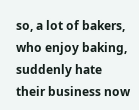so, a lot of bakers, who enjoy baking, suddenly hate their business now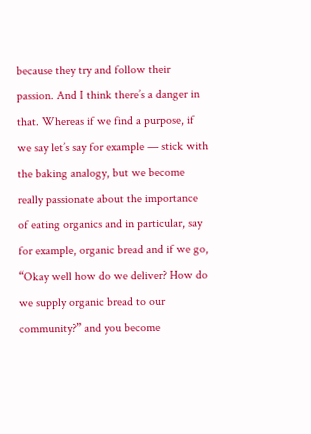because they try and follow their passion. And I think there’s a danger in that. Whereas if we find a purpose, if we say let’s say for example — stick with the baking analogy, but we become really passionate about the importance of eating organics and in particular, say for example, organic bread and if we go, “Okay well how do we deliver? How do we supply organic bread to our community?” and you become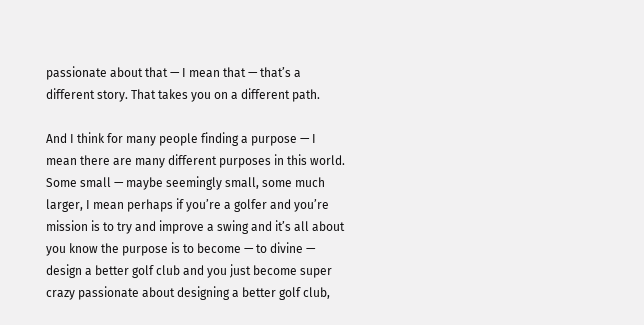passionate about that — I mean that — that’s a different story. That takes you on a different path.

And I think for many people finding a purpose — I mean there are many different purposes in this world. Some small — maybe seemingly small, some much larger, I mean perhaps if you’re a golfer and you’re mission is to try and improve a swing and it’s all about you know the purpose is to become — to divine — design a better golf club and you just become super crazy passionate about designing a better golf club,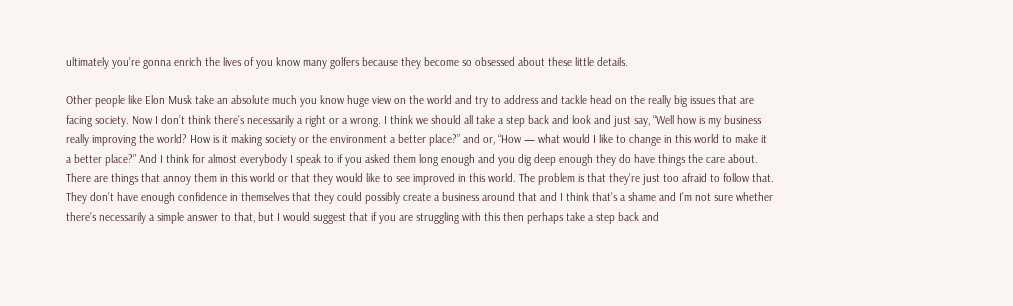ultimately you’re gonna enrich the lives of you know many golfers because they become so obsessed about these little details.

Other people like Elon Musk take an absolute much you know huge view on the world and try to address and tackle head on the really big issues that are facing society. Now I don’t think there’s necessarily a right or a wrong. I think we should all take a step back and look and just say, “Well how is my business really improving the world? How is it making society or the environment a better place?” and or, “How — what would I like to change in this world to make it a better place?” And I think for almost everybody I speak to if you asked them long enough and you dig deep enough they do have things the care about. There are things that annoy them in this world or that they would like to see improved in this world. The problem is that they’re just too afraid to follow that. They don’t have enough confidence in themselves that they could possibly create a business around that and I think that’s a shame and I’m not sure whether there’s necessarily a simple answer to that, but I would suggest that if you are struggling with this then perhaps take a step back and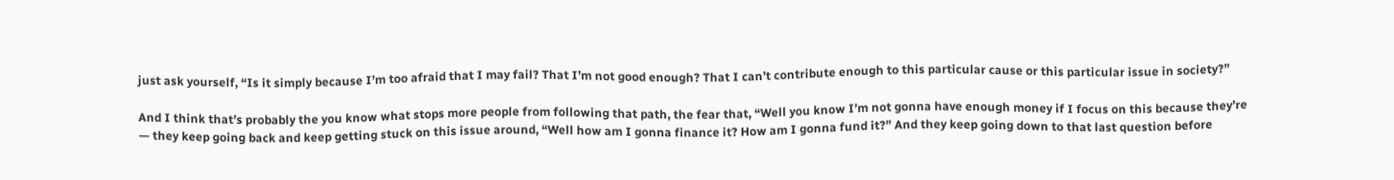just ask yourself, “Is it simply because I’m too afraid that I may fail? That I’m not good enough? That I can’t contribute enough to this particular cause or this particular issue in society?”

And I think that’s probably the you know what stops more people from following that path, the fear that, “Well you know I’m not gonna have enough money if I focus on this because they’re — they keep going back and keep getting stuck on this issue around, “Well how am I gonna finance it? How am I gonna fund it?” And they keep going down to that last question before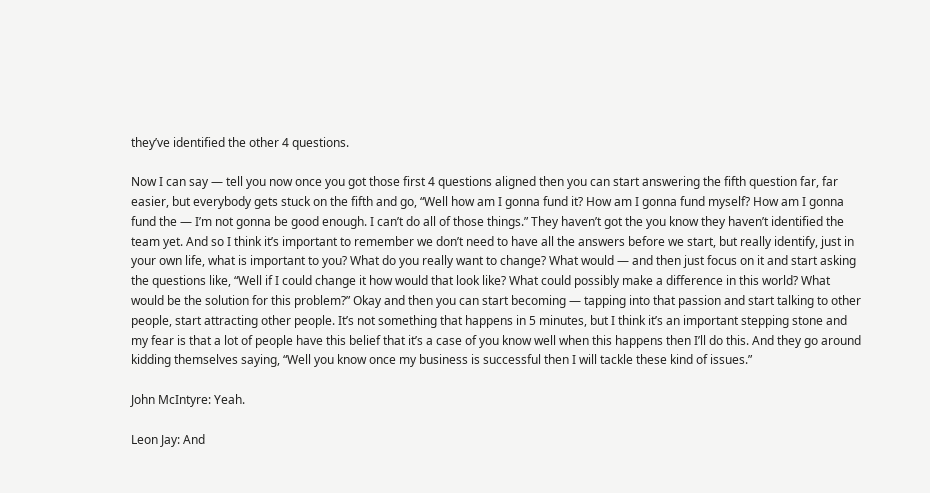they’ve identified the other 4 questions.

Now I can say — tell you now once you got those first 4 questions aligned then you can start answering the fifth question far, far easier, but everybody gets stuck on the fifth and go, “Well how am I gonna fund it? How am I gonna fund myself? How am I gonna fund the — I’m not gonna be good enough. I can’t do all of those things.” They haven’t got the you know they haven’t identified the team yet. And so I think it’s important to remember we don’t need to have all the answers before we start, but really identify, just in your own life, what is important to you? What do you really want to change? What would — and then just focus on it and start asking the questions like, “Well if I could change it how would that look like? What could possibly make a difference in this world? What would be the solution for this problem?” Okay and then you can start becoming — tapping into that passion and start talking to other people, start attracting other people. It’s not something that happens in 5 minutes, but I think it’s an important stepping stone and my fear is that a lot of people have this belief that it’s a case of you know well when this happens then I’ll do this. And they go around kidding themselves saying, “Well you know once my business is successful then I will tackle these kind of issues.”

John McIntyre: Yeah.

Leon Jay: And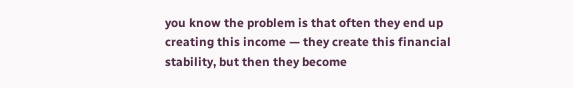you know the problem is that often they end up creating this income — they create this financial stability, but then they become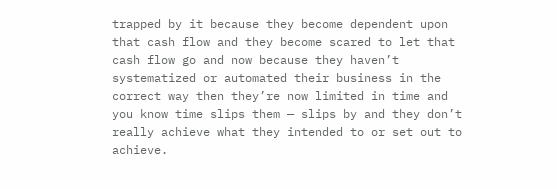trapped by it because they become dependent upon that cash flow and they become scared to let that cash flow go and now because they haven’t systematized or automated their business in the correct way then they’re now limited in time and you know time slips them — slips by and they don’t really achieve what they intended to or set out to achieve.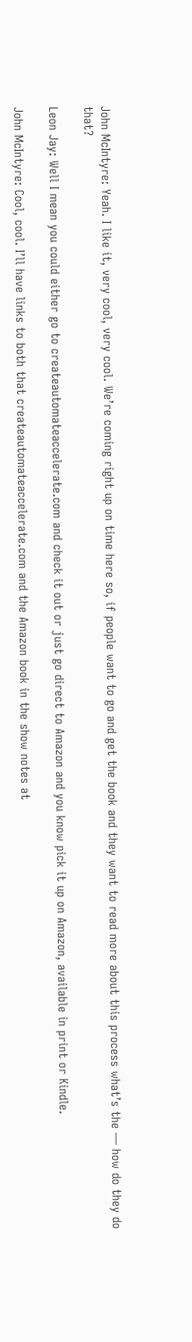John McIntyre: Yeah. I like it, very cool, very cool. We’re coming right up on time here so, if people want to go and get the book and they want to read more about this process what’s the — how do they do that?

Leon Jay: Well I mean you could either go to createautomateaccelerate.com and check it out or just go direct to Amazon and you know pick it up on Amazon, available in print or Kindle.

John McIntyre: Cool, cool. I’ll have links to both that createautomateaccelerate.com and the Amazon book in the show notes at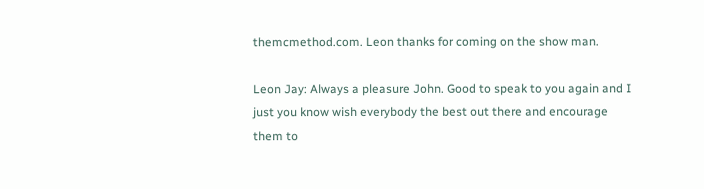themcmethod.com. Leon thanks for coming on the show man.

Leon Jay: Always a pleasure John. Good to speak to you again and I just you know wish everybody the best out there and encourage them to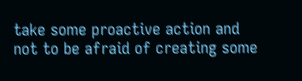take some proactive action and not to be afraid of creating some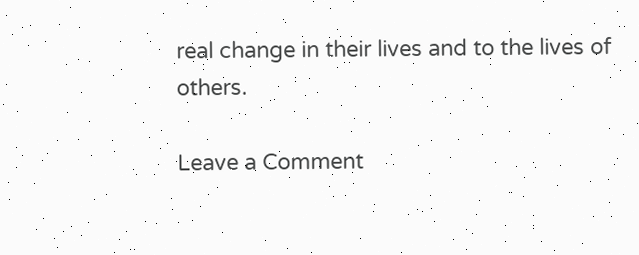real change in their lives and to the lives of others.

Leave a Comment